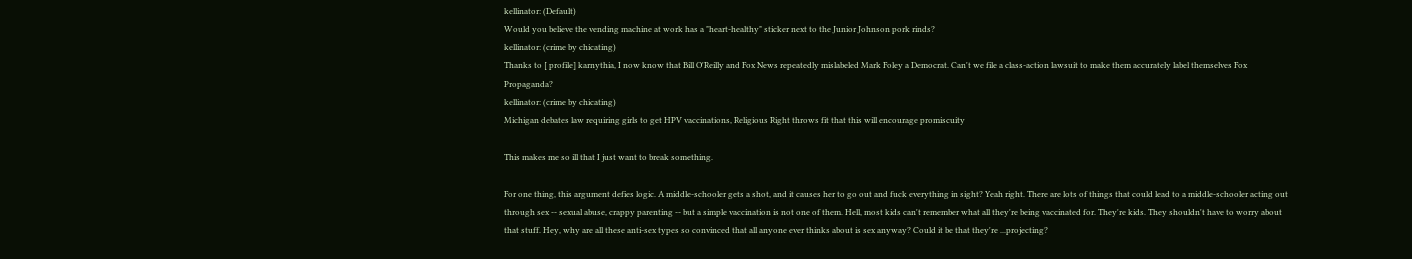kellinator: (Default)
Would you believe the vending machine at work has a "heart-healthy" sticker next to the Junior Johnson pork rinds?
kellinator: (crime by chicating)
Thanks to [ profile] karnythia, I now know that Bill O'Reilly and Fox News repeatedly mislabeled Mark Foley a Democrat. Can't we file a class-action lawsuit to make them accurately label themselves Fox Propaganda?
kellinator: (crime by chicating)
Michigan debates law requiring girls to get HPV vaccinations, Religious Right throws fit that this will encourage promiscuity

This makes me so ill that I just want to break something.

For one thing, this argument defies logic. A middle-schooler gets a shot, and it causes her to go out and fuck everything in sight? Yeah right. There are lots of things that could lead to a middle-schooler acting out through sex -- sexual abuse, crappy parenting -- but a simple vaccination is not one of them. Hell, most kids can't remember what all they're being vaccinated for. They're kids. They shouldn't have to worry about that stuff. Hey, why are all these anti-sex types so convinced that all anyone ever thinks about is sex anyway? Could it be that they're ...projecting?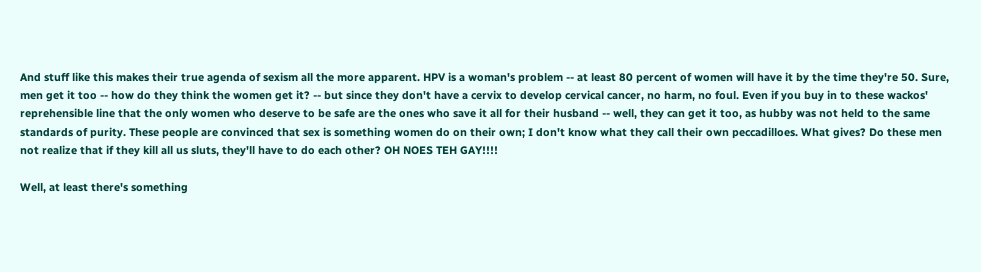And stuff like this makes their true agenda of sexism all the more apparent. HPV is a woman's problem -- at least 80 percent of women will have it by the time they're 50. Sure, men get it too -- how do they think the women get it? -- but since they don't have a cervix to develop cervical cancer, no harm, no foul. Even if you buy in to these wackos' reprehensible line that the only women who deserve to be safe are the ones who save it all for their husband -- well, they can get it too, as hubby was not held to the same standards of purity. These people are convinced that sex is something women do on their own; I don't know what they call their own peccadilloes. What gives? Do these men not realize that if they kill all us sluts, they'll have to do each other? OH NOES TEH GAY!!!!

Well, at least there's something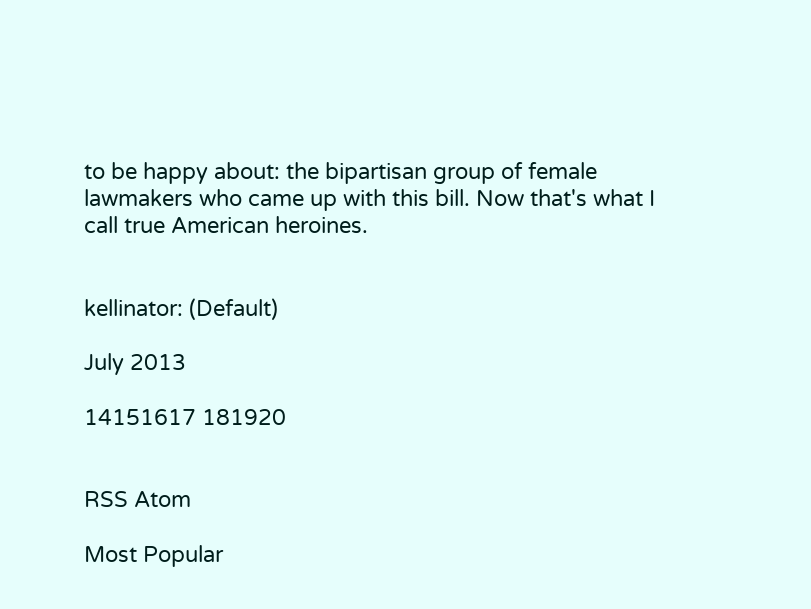to be happy about: the bipartisan group of female lawmakers who came up with this bill. Now that's what I call true American heroines.


kellinator: (Default)

July 2013

14151617 181920


RSS Atom

Most Popular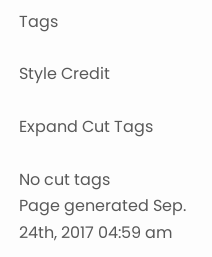Tags

Style Credit

Expand Cut Tags

No cut tags
Page generated Sep. 24th, 2017 04:59 am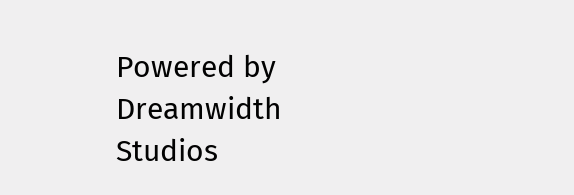Powered by Dreamwidth Studios